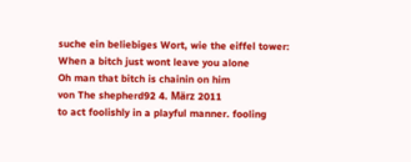suche ein beliebiges Wort, wie the eiffel tower:
When a bitch just wont leave you alone
Oh man that bitch is chainin on him
von The shepherd92 4. März 2011
to act foolishly in a playful manner. fooling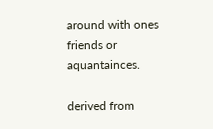around with ones friends or aquantainces.

derived from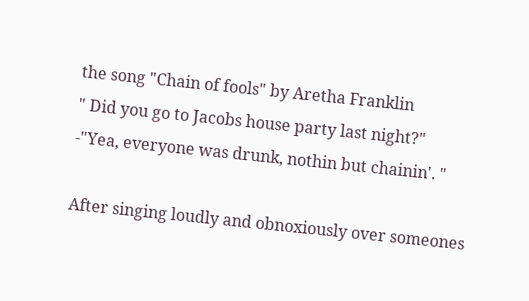the song "Chain of fools" by Aretha Franklin
" Did you go to Jacobs house party last night?"
-"Yea, everyone was drunk, nothin but chainin'. "

After singing loudly and obnoxiously over someones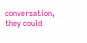conversation, they could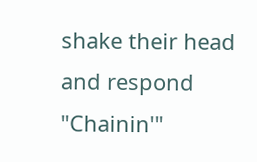shake their head and respond "Chainin'"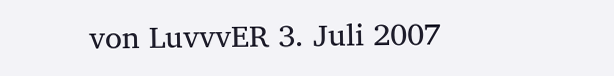von LuvvvER 3. Juli 2007